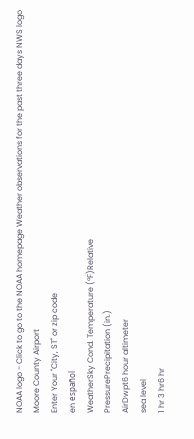NOAA logo - Click to go to the NOAA homepage Weather observations for the past three days NWS logo
Moore County Airport
Enter Your "City, ST" or zip code
en español
WeatherSky Cond. Temperature (ºF)Relative
PressurePrecipitation (in.)
AirDwpt6 hour altimeter
sea level
1 hr 3 hr6 hr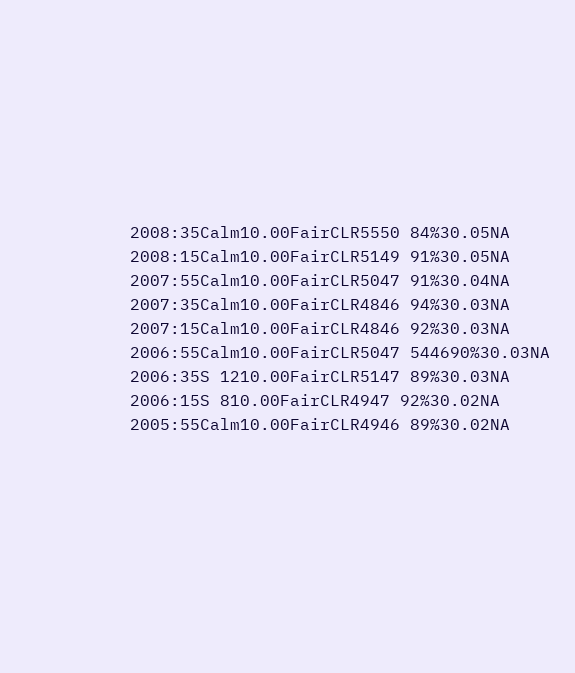2008:35Calm10.00FairCLR5550 84%30.05NA
2008:15Calm10.00FairCLR5149 91%30.05NA
2007:55Calm10.00FairCLR5047 91%30.04NA
2007:35Calm10.00FairCLR4846 94%30.03NA
2007:15Calm10.00FairCLR4846 92%30.03NA
2006:55Calm10.00FairCLR5047 544690%30.03NA
2006:35S 1210.00FairCLR5147 89%30.03NA
2006:15S 810.00FairCLR4947 92%30.02NA
2005:55Calm10.00FairCLR4946 89%30.02NA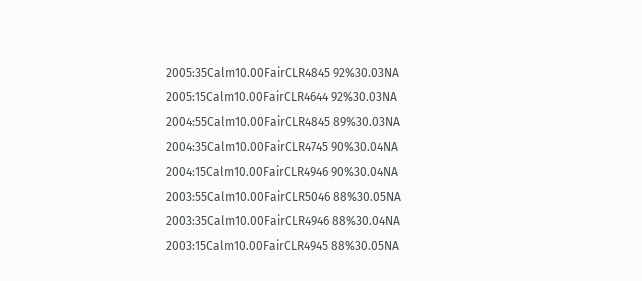2005:35Calm10.00FairCLR4845 92%30.03NA
2005:15Calm10.00FairCLR4644 92%30.03NA
2004:55Calm10.00FairCLR4845 89%30.03NA
2004:35Calm10.00FairCLR4745 90%30.04NA
2004:15Calm10.00FairCLR4946 90%30.04NA
2003:55Calm10.00FairCLR5046 88%30.05NA
2003:35Calm10.00FairCLR4946 88%30.04NA
2003:15Calm10.00FairCLR4945 88%30.05NA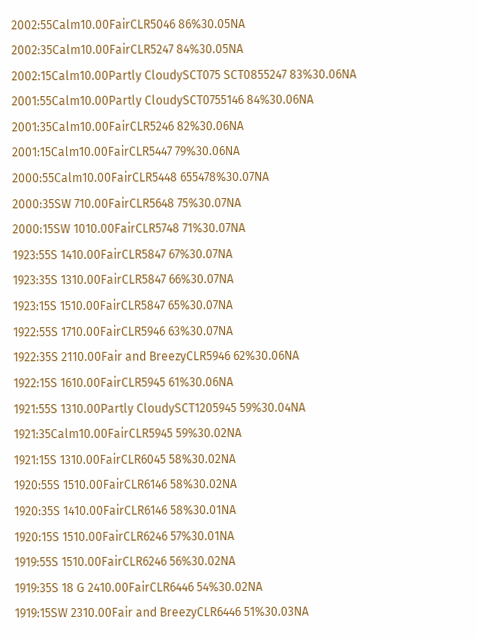2002:55Calm10.00FairCLR5046 86%30.05NA
2002:35Calm10.00FairCLR5247 84%30.05NA
2002:15Calm10.00Partly CloudySCT075 SCT0855247 83%30.06NA
2001:55Calm10.00Partly CloudySCT0755146 84%30.06NA
2001:35Calm10.00FairCLR5246 82%30.06NA
2001:15Calm10.00FairCLR5447 79%30.06NA
2000:55Calm10.00FairCLR5448 655478%30.07NA
2000:35SW 710.00FairCLR5648 75%30.07NA
2000:15SW 1010.00FairCLR5748 71%30.07NA
1923:55S 1410.00FairCLR5847 67%30.07NA
1923:35S 1310.00FairCLR5847 66%30.07NA
1923:15S 1510.00FairCLR5847 65%30.07NA
1922:55S 1710.00FairCLR5946 63%30.07NA
1922:35S 2110.00Fair and BreezyCLR5946 62%30.06NA
1922:15S 1610.00FairCLR5945 61%30.06NA
1921:55S 1310.00Partly CloudySCT1205945 59%30.04NA
1921:35Calm10.00FairCLR5945 59%30.02NA
1921:15S 1310.00FairCLR6045 58%30.02NA
1920:55S 1510.00FairCLR6146 58%30.02NA
1920:35S 1410.00FairCLR6146 58%30.01NA
1920:15S 1510.00FairCLR6246 57%30.01NA
1919:55S 1510.00FairCLR6246 56%30.02NA
1919:35S 18 G 2410.00FairCLR6446 54%30.02NA
1919:15SW 2310.00Fair and BreezyCLR6446 51%30.03NA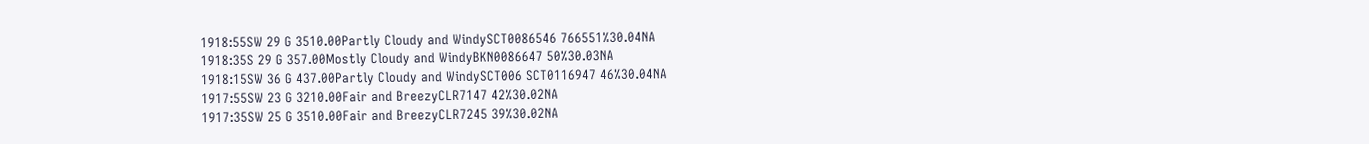1918:55SW 29 G 3510.00Partly Cloudy and WindySCT0086546 766551%30.04NA
1918:35S 29 G 357.00Mostly Cloudy and WindyBKN0086647 50%30.03NA
1918:15SW 36 G 437.00Partly Cloudy and WindySCT006 SCT0116947 46%30.04NA
1917:55SW 23 G 3210.00Fair and BreezyCLR7147 42%30.02NA
1917:35SW 25 G 3510.00Fair and BreezyCLR7245 39%30.02NA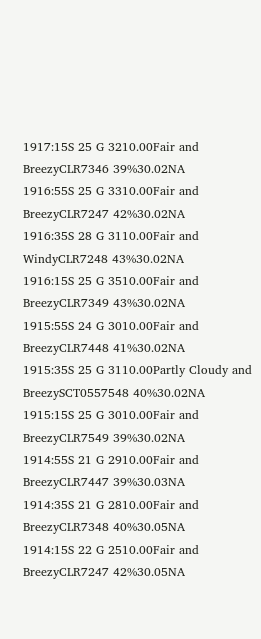1917:15S 25 G 3210.00Fair and BreezyCLR7346 39%30.02NA
1916:55S 25 G 3310.00Fair and BreezyCLR7247 42%30.02NA
1916:35S 28 G 3110.00Fair and WindyCLR7248 43%30.02NA
1916:15S 25 G 3510.00Fair and BreezyCLR7349 43%30.02NA
1915:55S 24 G 3010.00Fair and BreezyCLR7448 41%30.02NA
1915:35S 25 G 3110.00Partly Cloudy and BreezySCT0557548 40%30.02NA
1915:15S 25 G 3010.00Fair and BreezyCLR7549 39%30.02NA
1914:55S 21 G 2910.00Fair and BreezyCLR7447 39%30.03NA
1914:35S 21 G 2810.00Fair and BreezyCLR7348 40%30.05NA
1914:15S 22 G 2510.00Fair and BreezyCLR7247 42%30.05NA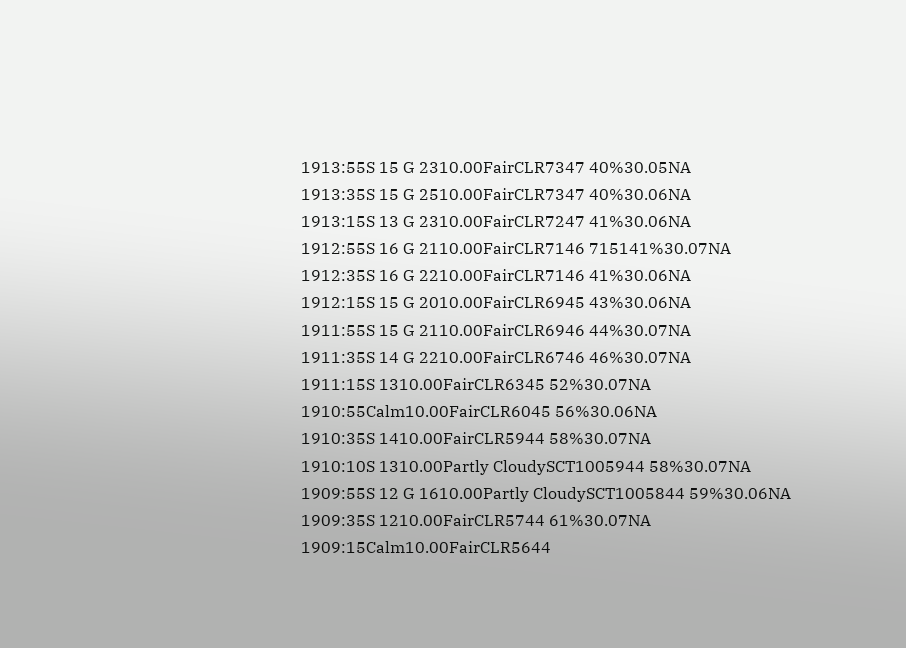1913:55S 15 G 2310.00FairCLR7347 40%30.05NA
1913:35S 15 G 2510.00FairCLR7347 40%30.06NA
1913:15S 13 G 2310.00FairCLR7247 41%30.06NA
1912:55S 16 G 2110.00FairCLR7146 715141%30.07NA
1912:35S 16 G 2210.00FairCLR7146 41%30.06NA
1912:15S 15 G 2010.00FairCLR6945 43%30.06NA
1911:55S 15 G 2110.00FairCLR6946 44%30.07NA
1911:35S 14 G 2210.00FairCLR6746 46%30.07NA
1911:15S 1310.00FairCLR6345 52%30.07NA
1910:55Calm10.00FairCLR6045 56%30.06NA
1910:35S 1410.00FairCLR5944 58%30.07NA
1910:10S 1310.00Partly CloudySCT1005944 58%30.07NA
1909:55S 12 G 1610.00Partly CloudySCT1005844 59%30.06NA
1909:35S 1210.00FairCLR5744 61%30.07NA
1909:15Calm10.00FairCLR5644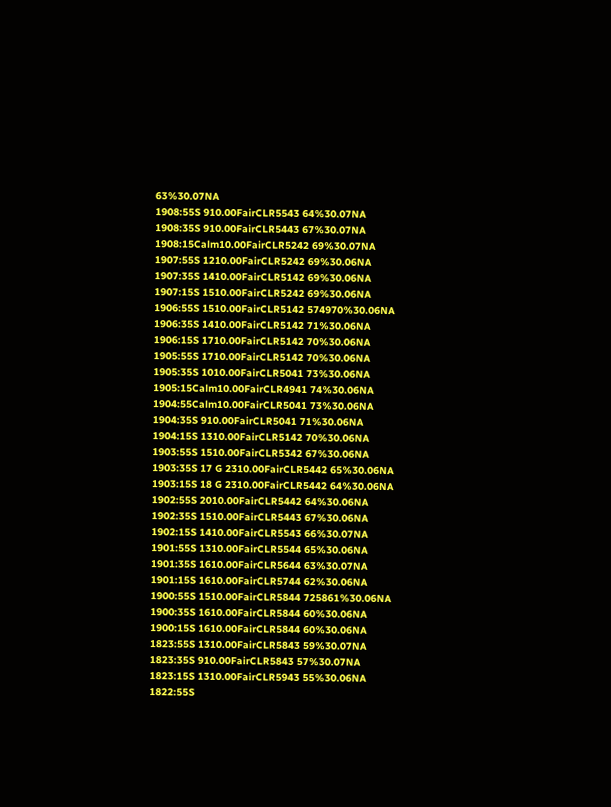63%30.07NA
1908:55S 910.00FairCLR5543 64%30.07NA
1908:35S 910.00FairCLR5443 67%30.07NA
1908:15Calm10.00FairCLR5242 69%30.07NA
1907:55S 1210.00FairCLR5242 69%30.06NA
1907:35S 1410.00FairCLR5142 69%30.06NA
1907:15S 1510.00FairCLR5242 69%30.06NA
1906:55S 1510.00FairCLR5142 574970%30.06NA
1906:35S 1410.00FairCLR5142 71%30.06NA
1906:15S 1710.00FairCLR5142 70%30.06NA
1905:55S 1710.00FairCLR5142 70%30.06NA
1905:35S 1010.00FairCLR5041 73%30.06NA
1905:15Calm10.00FairCLR4941 74%30.06NA
1904:55Calm10.00FairCLR5041 73%30.06NA
1904:35S 910.00FairCLR5041 71%30.06NA
1904:15S 1310.00FairCLR5142 70%30.06NA
1903:55S 1510.00FairCLR5342 67%30.06NA
1903:35S 17 G 2310.00FairCLR5442 65%30.06NA
1903:15S 18 G 2310.00FairCLR5442 64%30.06NA
1902:55S 2010.00FairCLR5442 64%30.06NA
1902:35S 1510.00FairCLR5443 67%30.06NA
1902:15S 1410.00FairCLR5543 66%30.07NA
1901:55S 1310.00FairCLR5544 65%30.06NA
1901:35S 1610.00FairCLR5644 63%30.07NA
1901:15S 1610.00FairCLR5744 62%30.06NA
1900:55S 1510.00FairCLR5844 725861%30.06NA
1900:35S 1610.00FairCLR5844 60%30.06NA
1900:15S 1610.00FairCLR5844 60%30.06NA
1823:55S 1310.00FairCLR5843 59%30.07NA
1823:35S 910.00FairCLR5843 57%30.07NA
1823:15S 1310.00FairCLR5943 55%30.06NA
1822:55S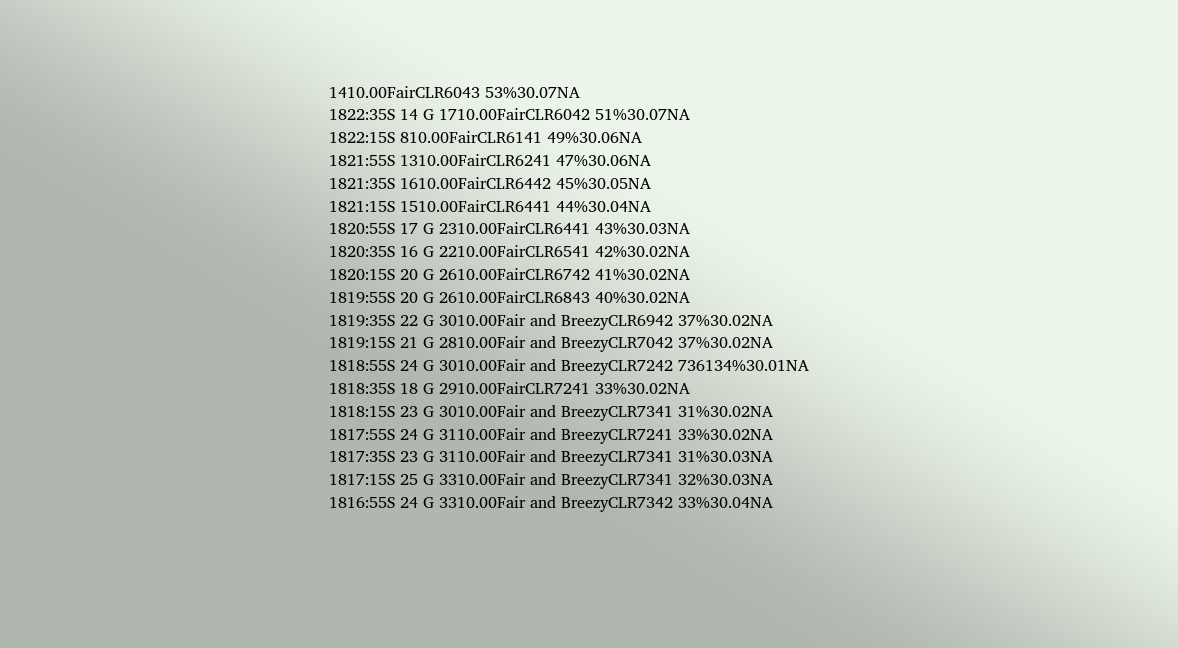1410.00FairCLR6043 53%30.07NA
1822:35S 14 G 1710.00FairCLR6042 51%30.07NA
1822:15S 810.00FairCLR6141 49%30.06NA
1821:55S 1310.00FairCLR6241 47%30.06NA
1821:35S 1610.00FairCLR6442 45%30.05NA
1821:15S 1510.00FairCLR6441 44%30.04NA
1820:55S 17 G 2310.00FairCLR6441 43%30.03NA
1820:35S 16 G 2210.00FairCLR6541 42%30.02NA
1820:15S 20 G 2610.00FairCLR6742 41%30.02NA
1819:55S 20 G 2610.00FairCLR6843 40%30.02NA
1819:35S 22 G 3010.00Fair and BreezyCLR6942 37%30.02NA
1819:15S 21 G 2810.00Fair and BreezyCLR7042 37%30.02NA
1818:55S 24 G 3010.00Fair and BreezyCLR7242 736134%30.01NA
1818:35S 18 G 2910.00FairCLR7241 33%30.02NA
1818:15S 23 G 3010.00Fair and BreezyCLR7341 31%30.02NA
1817:55S 24 G 3110.00Fair and BreezyCLR7241 33%30.02NA
1817:35S 23 G 3110.00Fair and BreezyCLR7341 31%30.03NA
1817:15S 25 G 3310.00Fair and BreezyCLR7341 32%30.03NA
1816:55S 24 G 3310.00Fair and BreezyCLR7342 33%30.04NA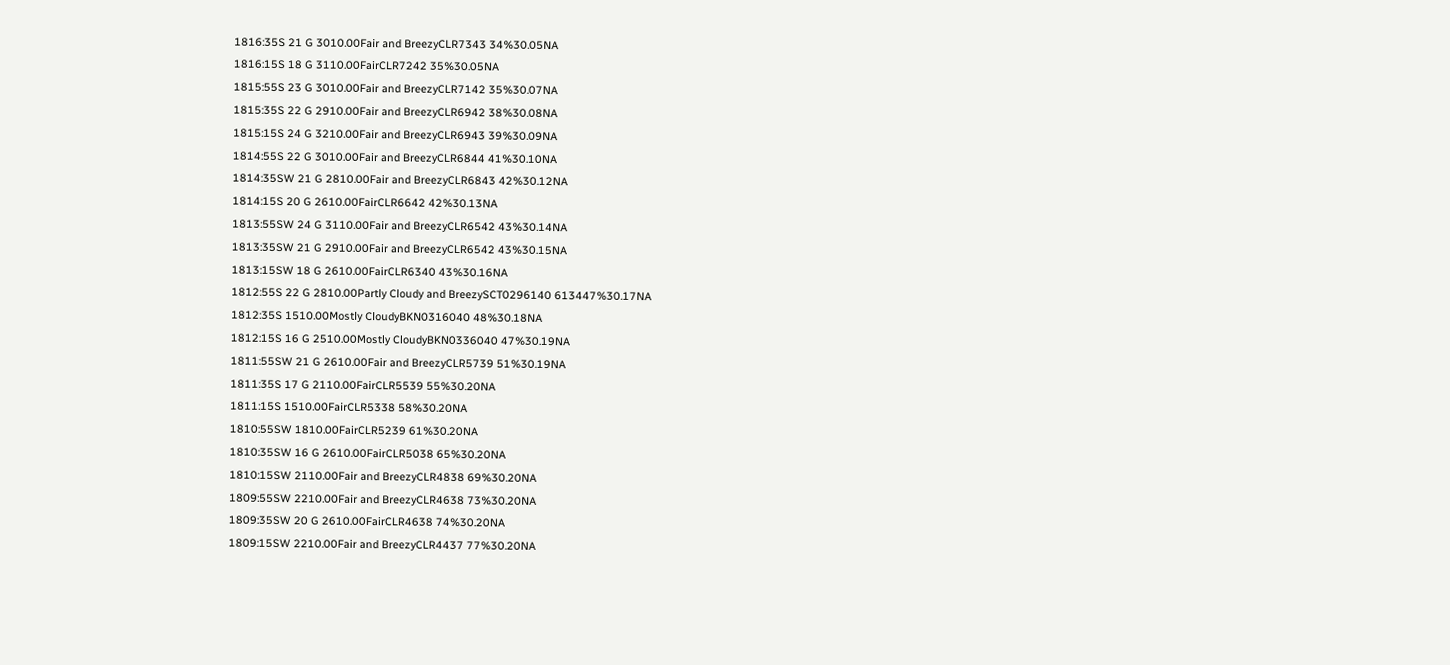1816:35S 21 G 3010.00Fair and BreezyCLR7343 34%30.05NA
1816:15S 18 G 3110.00FairCLR7242 35%30.05NA
1815:55S 23 G 3010.00Fair and BreezyCLR7142 35%30.07NA
1815:35S 22 G 2910.00Fair and BreezyCLR6942 38%30.08NA
1815:15S 24 G 3210.00Fair and BreezyCLR6943 39%30.09NA
1814:55S 22 G 3010.00Fair and BreezyCLR6844 41%30.10NA
1814:35SW 21 G 2810.00Fair and BreezyCLR6843 42%30.12NA
1814:15S 20 G 2610.00FairCLR6642 42%30.13NA
1813:55SW 24 G 3110.00Fair and BreezyCLR6542 43%30.14NA
1813:35SW 21 G 2910.00Fair and BreezyCLR6542 43%30.15NA
1813:15SW 18 G 2610.00FairCLR6340 43%30.16NA
1812:55S 22 G 2810.00Partly Cloudy and BreezySCT0296140 613447%30.17NA
1812:35S 1510.00Mostly CloudyBKN0316040 48%30.18NA
1812:15S 16 G 2510.00Mostly CloudyBKN0336040 47%30.19NA
1811:55SW 21 G 2610.00Fair and BreezyCLR5739 51%30.19NA
1811:35S 17 G 2110.00FairCLR5539 55%30.20NA
1811:15S 1510.00FairCLR5338 58%30.20NA
1810:55SW 1810.00FairCLR5239 61%30.20NA
1810:35SW 16 G 2610.00FairCLR5038 65%30.20NA
1810:15SW 2110.00Fair and BreezyCLR4838 69%30.20NA
1809:55SW 2210.00Fair and BreezyCLR4638 73%30.20NA
1809:35SW 20 G 2610.00FairCLR4638 74%30.20NA
1809:15SW 2210.00Fair and BreezyCLR4437 77%30.20NA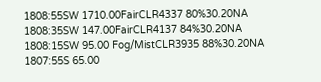1808:55SW 1710.00FairCLR4337 80%30.20NA
1808:35SW 147.00FairCLR4137 84%30.20NA
1808:15SW 95.00 Fog/MistCLR3935 88%30.20NA
1807:55S 65.00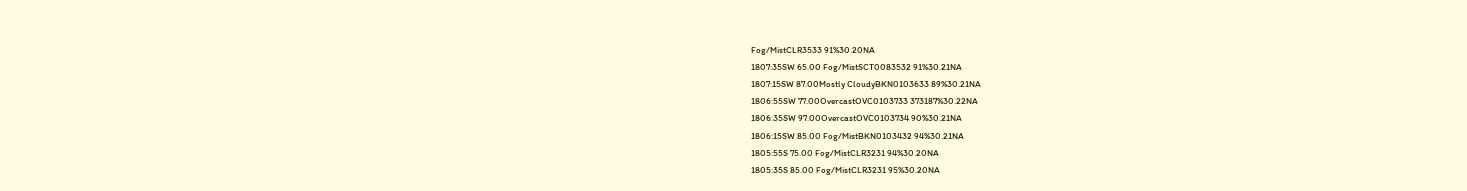Fog/MistCLR3533 91%30.20NA
1807:35SW 65.00 Fog/MistSCT0083532 91%30.21NA
1807:15SW 87.00Mostly CloudyBKN0103633 89%30.21NA
1806:55SW 77.00OvercastOVC0103733 373187%30.22NA
1806:35SW 97.00OvercastOVC0103734 90%30.21NA
1806:15SW 85.00 Fog/MistBKN0103432 94%30.21NA
1805:55S 75.00 Fog/MistCLR3231 94%30.20NA
1805:35S 85.00 Fog/MistCLR3231 95%30.20NA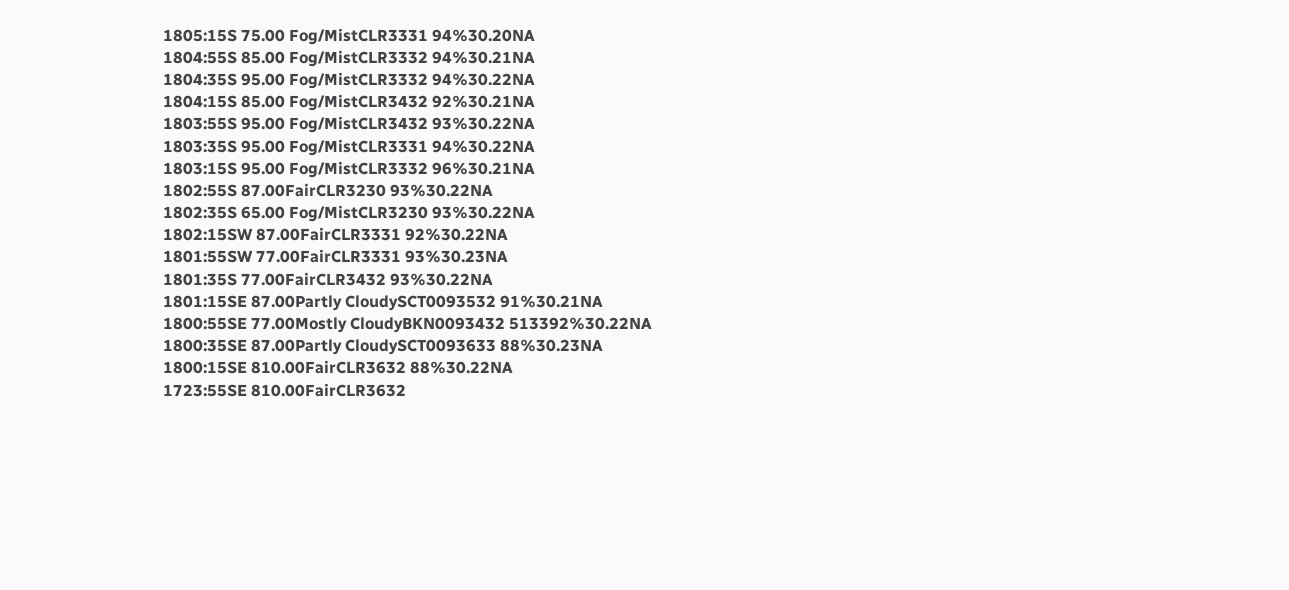1805:15S 75.00 Fog/MistCLR3331 94%30.20NA
1804:55S 85.00 Fog/MistCLR3332 94%30.21NA
1804:35S 95.00 Fog/MistCLR3332 94%30.22NA
1804:15S 85.00 Fog/MistCLR3432 92%30.21NA
1803:55S 95.00 Fog/MistCLR3432 93%30.22NA
1803:35S 95.00 Fog/MistCLR3331 94%30.22NA
1803:15S 95.00 Fog/MistCLR3332 96%30.21NA
1802:55S 87.00FairCLR3230 93%30.22NA
1802:35S 65.00 Fog/MistCLR3230 93%30.22NA
1802:15SW 87.00FairCLR3331 92%30.22NA
1801:55SW 77.00FairCLR3331 93%30.23NA
1801:35S 77.00FairCLR3432 93%30.22NA
1801:15SE 87.00Partly CloudySCT0093532 91%30.21NA
1800:55SE 77.00Mostly CloudyBKN0093432 513392%30.22NA
1800:35SE 87.00Partly CloudySCT0093633 88%30.23NA
1800:15SE 810.00FairCLR3632 88%30.22NA
1723:55SE 810.00FairCLR3632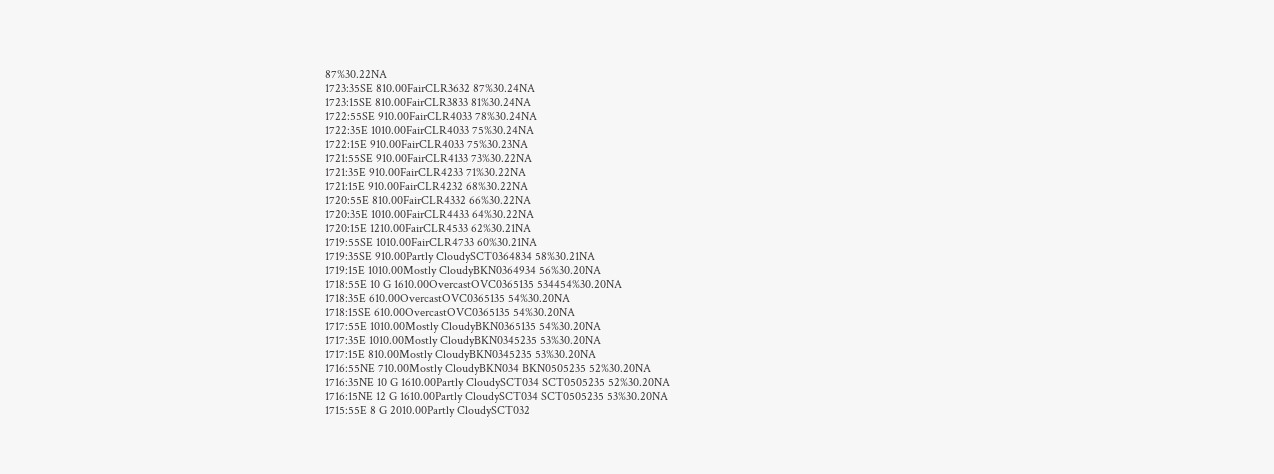87%30.22NA
1723:35SE 810.00FairCLR3632 87%30.24NA
1723:15SE 810.00FairCLR3833 81%30.24NA
1722:55SE 910.00FairCLR4033 78%30.24NA
1722:35E 1010.00FairCLR4033 75%30.24NA
1722:15E 910.00FairCLR4033 75%30.23NA
1721:55SE 910.00FairCLR4133 73%30.22NA
1721:35E 910.00FairCLR4233 71%30.22NA
1721:15E 910.00FairCLR4232 68%30.22NA
1720:55E 810.00FairCLR4332 66%30.22NA
1720:35E 1010.00FairCLR4433 64%30.22NA
1720:15E 1210.00FairCLR4533 62%30.21NA
1719:55SE 1010.00FairCLR4733 60%30.21NA
1719:35SE 910.00Partly CloudySCT0364834 58%30.21NA
1719:15E 1010.00Mostly CloudyBKN0364934 56%30.20NA
1718:55E 10 G 1610.00OvercastOVC0365135 534454%30.20NA
1718:35E 610.00OvercastOVC0365135 54%30.20NA
1718:15SE 610.00OvercastOVC0365135 54%30.20NA
1717:55E 1010.00Mostly CloudyBKN0365135 54%30.20NA
1717:35E 1010.00Mostly CloudyBKN0345235 53%30.20NA
1717:15E 810.00Mostly CloudyBKN0345235 53%30.20NA
1716:55NE 710.00Mostly CloudyBKN034 BKN0505235 52%30.20NA
1716:35NE 10 G 1610.00Partly CloudySCT034 SCT0505235 52%30.20NA
1716:15NE 12 G 1610.00Partly CloudySCT034 SCT0505235 53%30.20NA
1715:55E 8 G 2010.00Partly CloudySCT032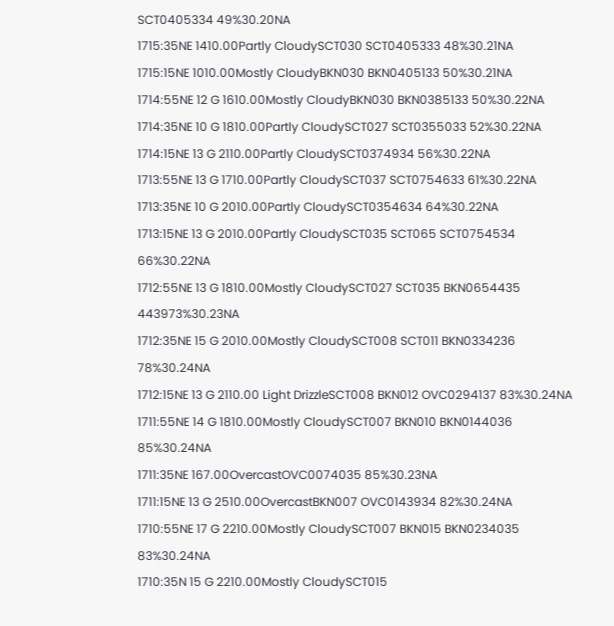SCT0405334 49%30.20NA
1715:35NE 1410.00Partly CloudySCT030 SCT0405333 48%30.21NA
1715:15NE 1010.00Mostly CloudyBKN030 BKN0405133 50%30.21NA
1714:55NE 12 G 1610.00Mostly CloudyBKN030 BKN0385133 50%30.22NA
1714:35NE 10 G 1810.00Partly CloudySCT027 SCT0355033 52%30.22NA
1714:15NE 13 G 2110.00Partly CloudySCT0374934 56%30.22NA
1713:55NE 13 G 1710.00Partly CloudySCT037 SCT0754633 61%30.22NA
1713:35NE 10 G 2010.00Partly CloudySCT0354634 64%30.22NA
1713:15NE 13 G 2010.00Partly CloudySCT035 SCT065 SCT0754534 66%30.22NA
1712:55NE 13 G 1810.00Mostly CloudySCT027 SCT035 BKN0654435 443973%30.23NA
1712:35NE 15 G 2010.00Mostly CloudySCT008 SCT011 BKN0334236 78%30.24NA
1712:15NE 13 G 2110.00 Light DrizzleSCT008 BKN012 OVC0294137 83%30.24NA
1711:55NE 14 G 1810.00Mostly CloudySCT007 BKN010 BKN0144036 85%30.24NA
1711:35NE 167.00OvercastOVC0074035 85%30.23NA
1711:15NE 13 G 2510.00OvercastBKN007 OVC0143934 82%30.24NA
1710:55NE 17 G 2210.00Mostly CloudySCT007 BKN015 BKN0234035 83%30.24NA
1710:35N 15 G 2210.00Mostly CloudySCT015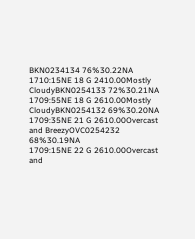BKN0234134 76%30.22NA
1710:15NE 18 G 2410.00Mostly CloudyBKN0254133 72%30.21NA
1709:55NE 18 G 2610.00Mostly CloudyBKN0254132 69%30.20NA
1709:35NE 21 G 2610.00Overcast and BreezyOVC0254232 68%30.19NA
1709:15NE 22 G 2610.00Overcast and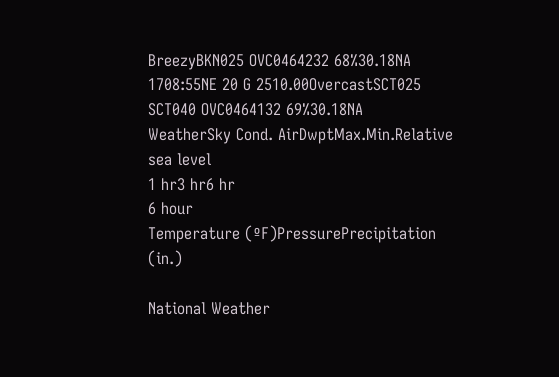BreezyBKN025 OVC0464232 68%30.18NA
1708:55NE 20 G 2510.00OvercastSCT025 SCT040 OVC0464132 69%30.18NA
WeatherSky Cond. AirDwptMax.Min.Relative
sea level
1 hr3 hr6 hr
6 hour
Temperature (ºF)PressurePrecipitation (in.)

National Weather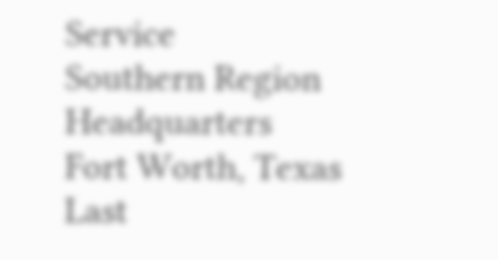Service
Southern Region Headquarters
Fort Worth, Texas
Last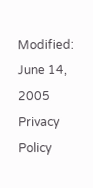Modified: June 14, 2005
Privacy Policy